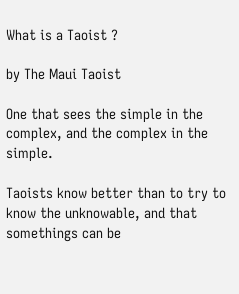What is a Taoist ?

by The Maui Taoist

One that sees the simple in the complex, and the complex in the simple.

Taoists know better than to try to know the unknowable, and that somethings can be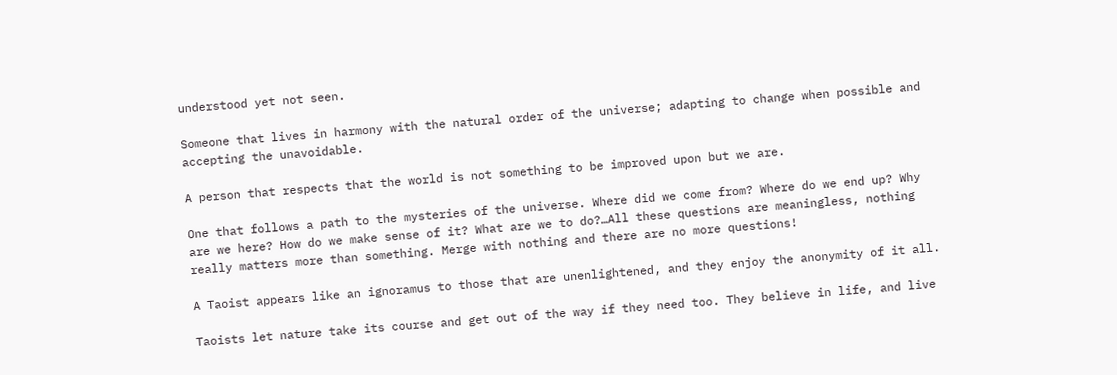understood yet not seen.

Someone that lives in harmony with the natural order of the universe; adapting to change when possible and accepting the unavoidable.

A person that respects that the world is not something to be improved upon but we are.

One that follows a path to the mysteries of the universe. Where did we come from? Where do we end up? Why are we here? How do we make sense of it? What are we to do?…All these questions are meaningless, nothing really matters more than something. Merge with nothing and there are no more questions!

A Taoist appears like an ignoramus to those that are unenlightened, and they enjoy the anonymity of it all.

Taoists let nature take its course and get out of the way if they need too. They believe in life, and live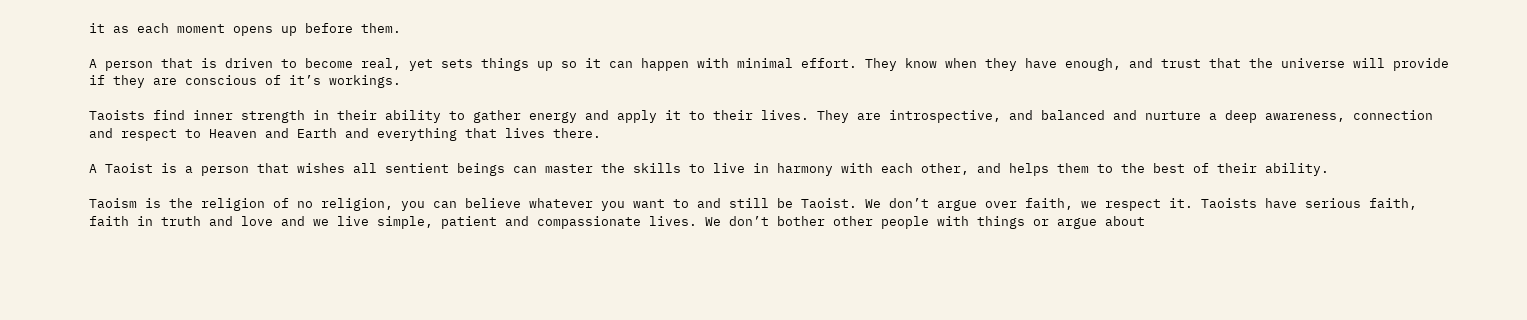it as each moment opens up before them.

A person that is driven to become real, yet sets things up so it can happen with minimal effort. They know when they have enough, and trust that the universe will provide if they are conscious of it’s workings.

Taoists find inner strength in their ability to gather energy and apply it to their lives. They are introspective, and balanced and nurture a deep awareness, connection and respect to Heaven and Earth and everything that lives there.

A Taoist is a person that wishes all sentient beings can master the skills to live in harmony with each other, and helps them to the best of their ability.

Taoism is the religion of no religion, you can believe whatever you want to and still be Taoist. We don’t argue over faith, we respect it. Taoists have serious faith, faith in truth and love and we live simple, patient and compassionate lives. We don’t bother other people with things or argue about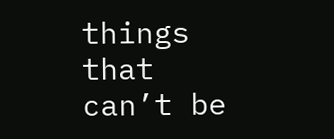things that can’t be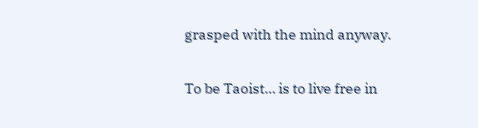grasped with the mind anyway.

To be Taoist… is to live free in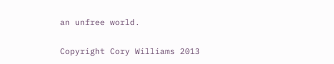an unfree world.

Copyright Cory Williams 2013